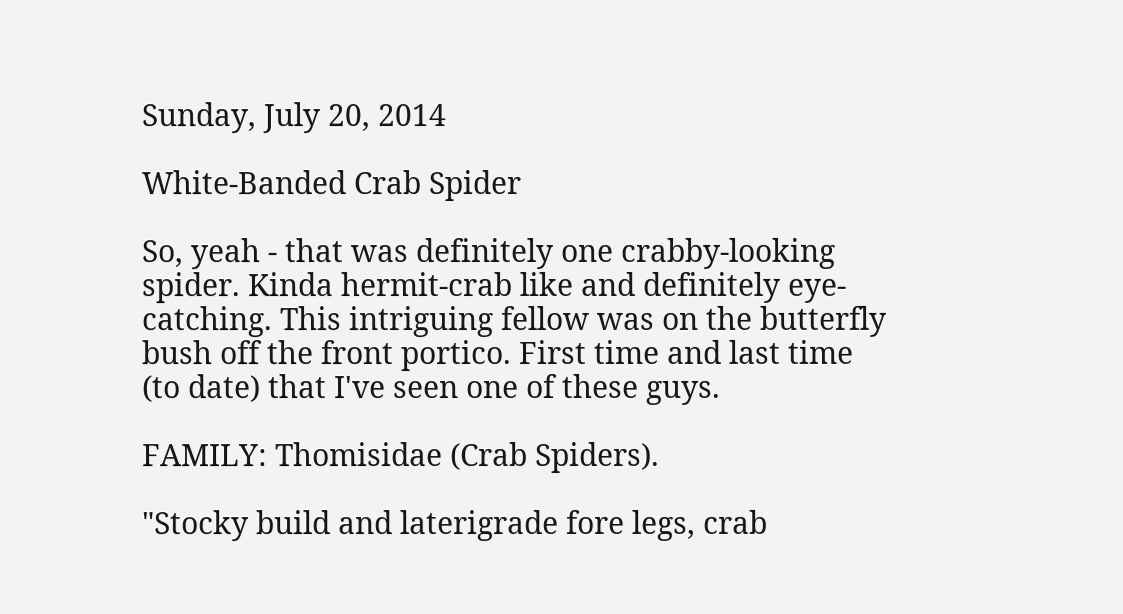Sunday, July 20, 2014

White-Banded Crab Spider

So, yeah - that was definitely one crabby-looking spider. Kinda hermit-crab like and definitely eye-catching. This intriguing fellow was on the butterfly bush off the front portico. First time and last time (to date) that I've seen one of these guys.

FAMILY: Thomisidae (Crab Spiders).

"Stocky build and laterigrade fore legs, crab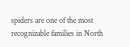spiders are one of the most recognizable families in North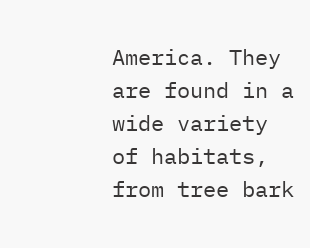America. They are found in a wide variety of habitats, from tree bark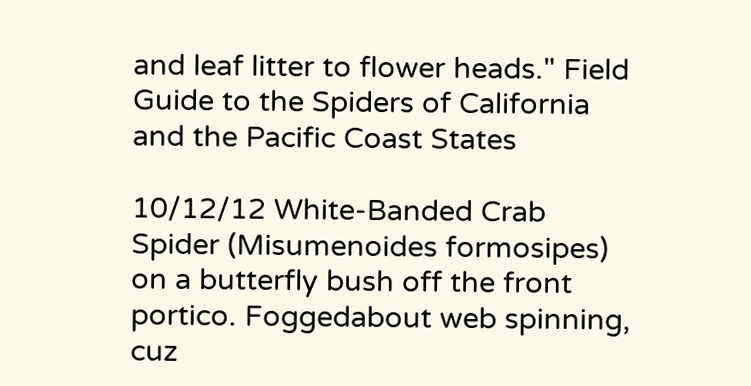and leaf litter to flower heads." Field Guide to the Spiders of California and the Pacific Coast States

10/12/12 White-Banded Crab Spider (Misumenoides formosipes) on a butterfly bush off the front portico. Foggedabout web spinning, cuz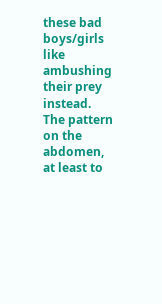these bad boys/girls like ambushing their prey instead. The pattern on the abdomen, at least to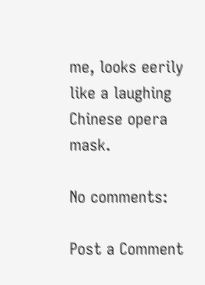me, looks eerily like a laughing Chinese opera mask.

No comments:

Post a Comment